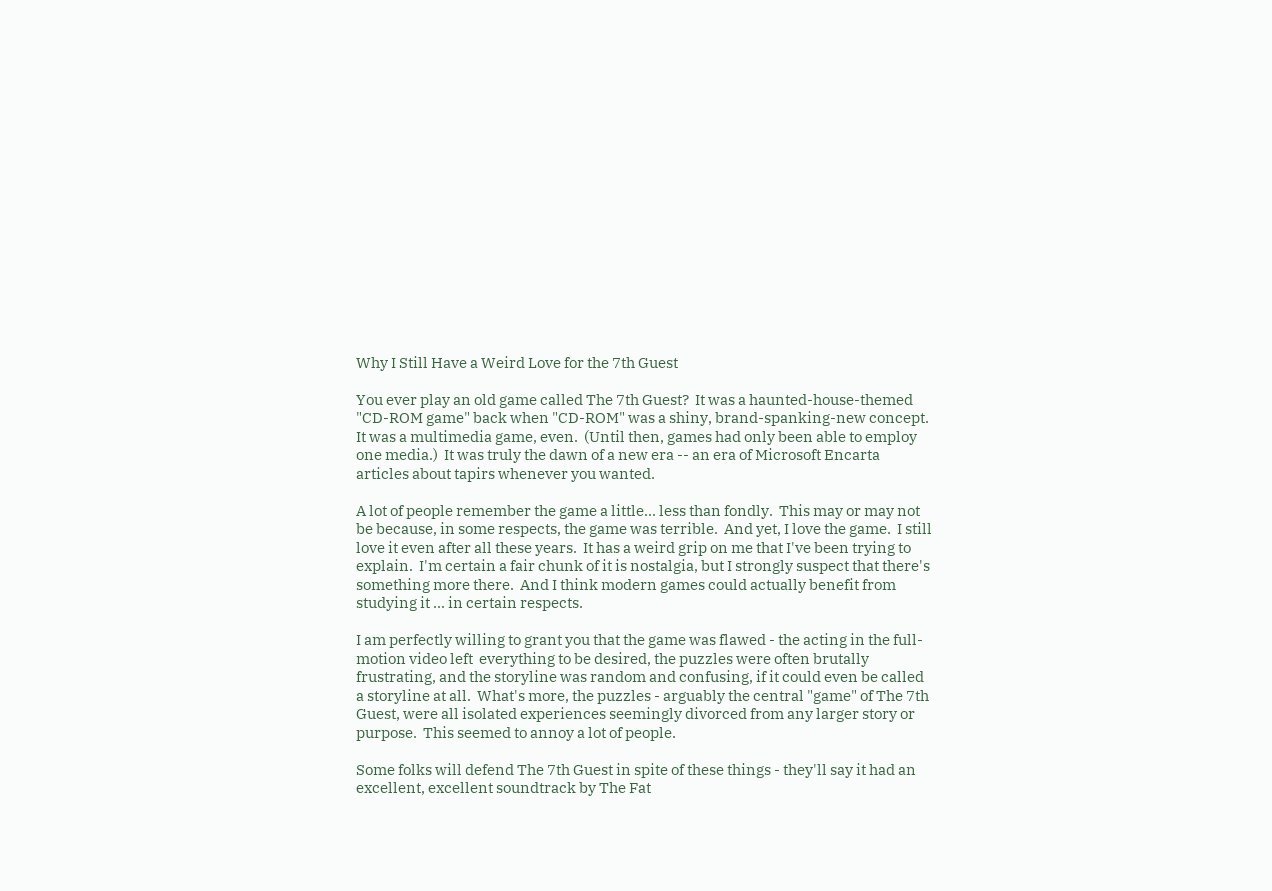Why I Still Have a Weird Love for the 7th Guest

You ever play an old game called The 7th Guest?  It was a haunted-house-themed "CD-ROM game" back when "CD-ROM" was a shiny, brand-spanking-new concept.  It was a multimedia game, even.  (Until then, games had only been able to employ one media.)  It was truly the dawn of a new era -- an era of Microsoft Encarta articles about tapirs whenever you wanted.

A lot of people remember the game a little... less than fondly.  This may or may not be because, in some respects, the game was terrible.  And yet, I love the game.  I still love it even after all these years.  It has a weird grip on me that I've been trying to explain.  I'm certain a fair chunk of it is nostalgia, but I strongly suspect that there's something more there.  And I think modern games could actually benefit from studying it ... in certain respects.

I am perfectly willing to grant you that the game was flawed - the acting in the full-motion video left  everything to be desired, the puzzles were often brutally frustrating, and the storyline was random and confusing, if it could even be called a storyline at all.  What's more, the puzzles - arguably the central "game" of The 7th Guest, were all isolated experiences seemingly divorced from any larger story or purpose.  This seemed to annoy a lot of people.

Some folks will defend The 7th Guest in spite of these things - they'll say it had an excellent, excellent soundtrack by The Fat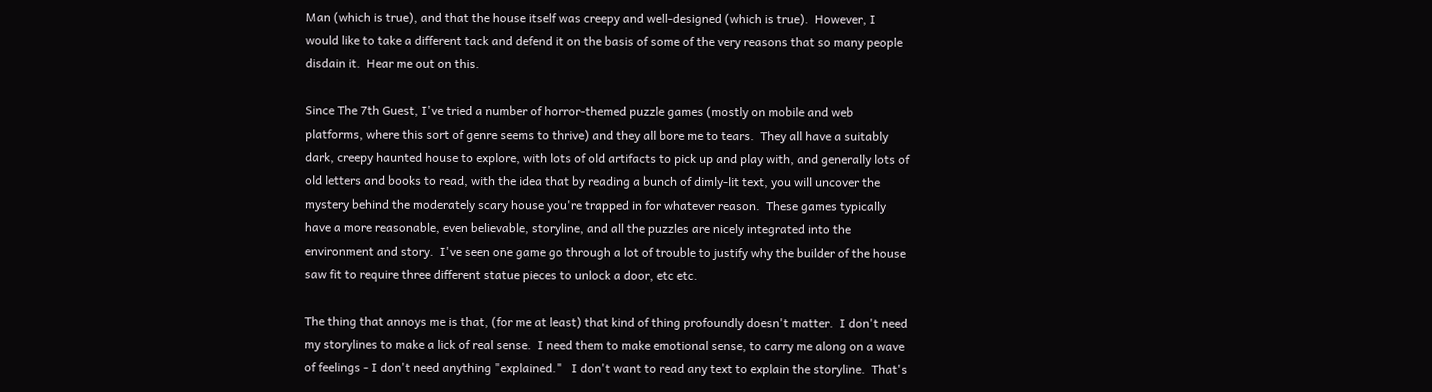Man (which is true), and that the house itself was creepy and well-designed (which is true).  However, I would like to take a different tack and defend it on the basis of some of the very reasons that so many people disdain it.  Hear me out on this.

Since The 7th Guest, I've tried a number of horror-themed puzzle games (mostly on mobile and web platforms, where this sort of genre seems to thrive) and they all bore me to tears.  They all have a suitably dark, creepy haunted house to explore, with lots of old artifacts to pick up and play with, and generally lots of old letters and books to read, with the idea that by reading a bunch of dimly-lit text, you will uncover the mystery behind the moderately scary house you're trapped in for whatever reason.  These games typically have a more reasonable, even believable, storyline, and all the puzzles are nicely integrated into the environment and story.  I've seen one game go through a lot of trouble to justify why the builder of the house saw fit to require three different statue pieces to unlock a door, etc etc.

The thing that annoys me is that, (for me at least) that kind of thing profoundly doesn't matter.  I don't need my storylines to make a lick of real sense.  I need them to make emotional sense, to carry me along on a wave of feelings - I don't need anything "explained."   I don't want to read any text to explain the storyline.  That's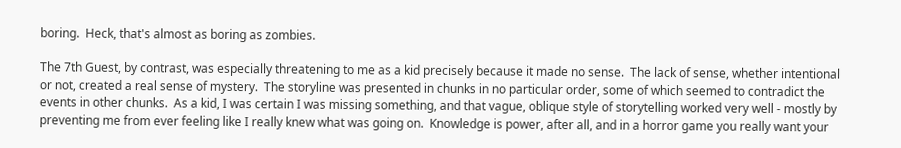boring.  Heck, that's almost as boring as zombies.

The 7th Guest, by contrast, was especially threatening to me as a kid precisely because it made no sense.  The lack of sense, whether intentional or not, created a real sense of mystery.  The storyline was presented in chunks in no particular order, some of which seemed to contradict the events in other chunks.  As a kid, I was certain I was missing something, and that vague, oblique style of storytelling worked very well - mostly by preventing me from ever feeling like I really knew what was going on.  Knowledge is power, after all, and in a horror game you really want your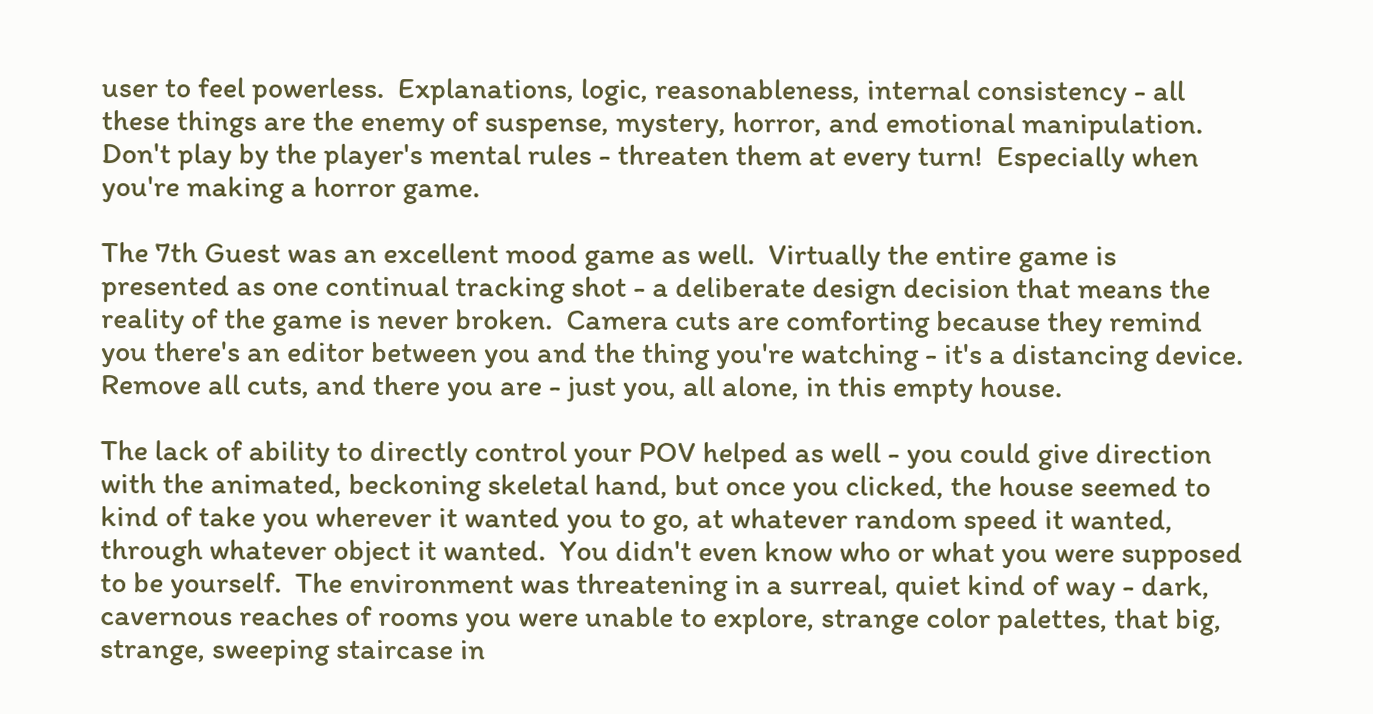user to feel powerless.  Explanations, logic, reasonableness, internal consistency - all these things are the enemy of suspense, mystery, horror, and emotional manipulation.  Don't play by the player's mental rules - threaten them at every turn!  Especially when you're making a horror game.

The 7th Guest was an excellent mood game as well.  Virtually the entire game is presented as one continual tracking shot - a deliberate design decision that means the reality of the game is never broken.  Camera cuts are comforting because they remind you there's an editor between you and the thing you're watching - it's a distancing device.  Remove all cuts, and there you are - just you, all alone, in this empty house.

The lack of ability to directly control your POV helped as well - you could give direction with the animated, beckoning skeletal hand, but once you clicked, the house seemed to kind of take you wherever it wanted you to go, at whatever random speed it wanted, through whatever object it wanted.  You didn't even know who or what you were supposed to be yourself.  The environment was threatening in a surreal, quiet kind of way - dark, cavernous reaches of rooms you were unable to explore, strange color palettes, that big, strange, sweeping staircase in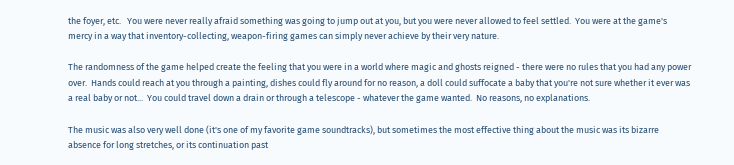the foyer, etc.   You were never really afraid something was going to jump out at you, but you were never allowed to feel settled.  You were at the game's mercy in a way that inventory-collecting, weapon-firing games can simply never achieve by their very nature.

The randomness of the game helped create the feeling that you were in a world where magic and ghosts reigned - there were no rules that you had any power over.  Hands could reach at you through a painting, dishes could fly around for no reason, a doll could suffocate a baby that you're not sure whether it ever was a real baby or not...  You could travel down a drain or through a telescope - whatever the game wanted.  No reasons, no explanations.

The music was also very well done (it's one of my favorite game soundtracks), but sometimes the most effective thing about the music was its bizarre absence for long stretches, or its continuation past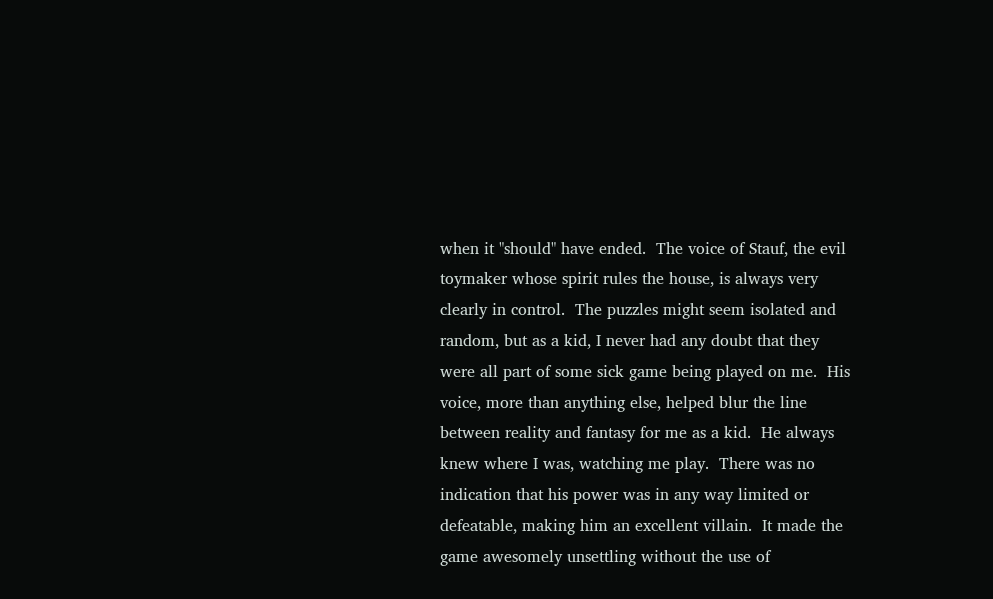when it "should" have ended.  The voice of Stauf, the evil toymaker whose spirit rules the house, is always very clearly in control.  The puzzles might seem isolated and random, but as a kid, I never had any doubt that they were all part of some sick game being played on me.  His voice, more than anything else, helped blur the line between reality and fantasy for me as a kid.  He always knew where I was, watching me play.  There was no indication that his power was in any way limited or defeatable, making him an excellent villain.  It made the game awesomely unsettling without the use of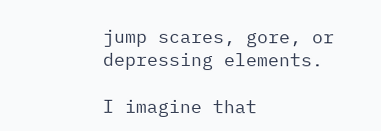jump scares, gore, or depressing elements.

I imagine that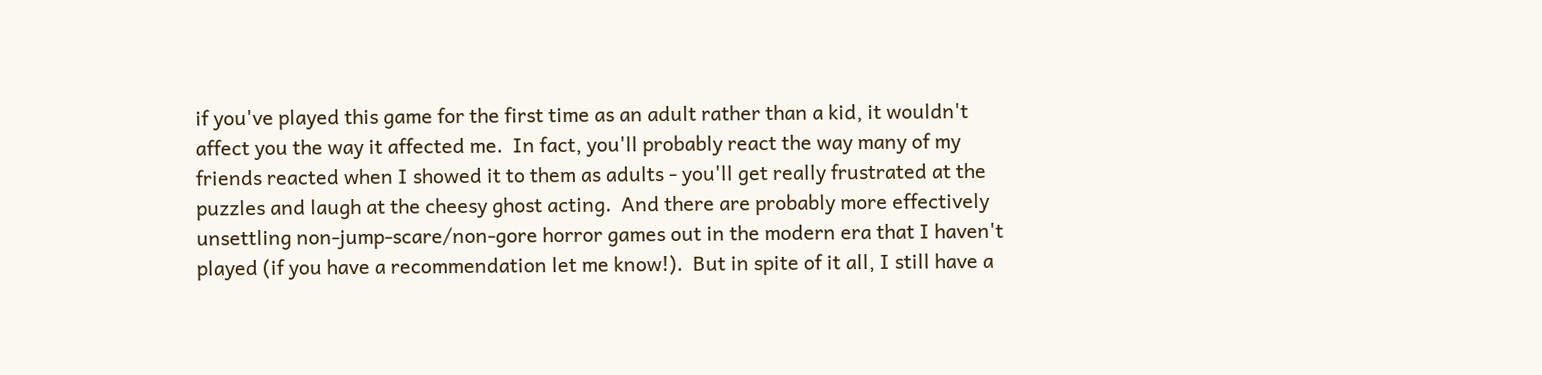if you've played this game for the first time as an adult rather than a kid, it wouldn't affect you the way it affected me.  In fact, you'll probably react the way many of my friends reacted when I showed it to them as adults - you'll get really frustrated at the puzzles and laugh at the cheesy ghost acting.  And there are probably more effectively unsettling non-jump-scare/non-gore horror games out in the modern era that I haven't played (if you have a recommendation let me know!).  But in spite of it all, I still have a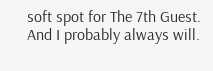soft spot for The 7th Guest.  And I probably always will.